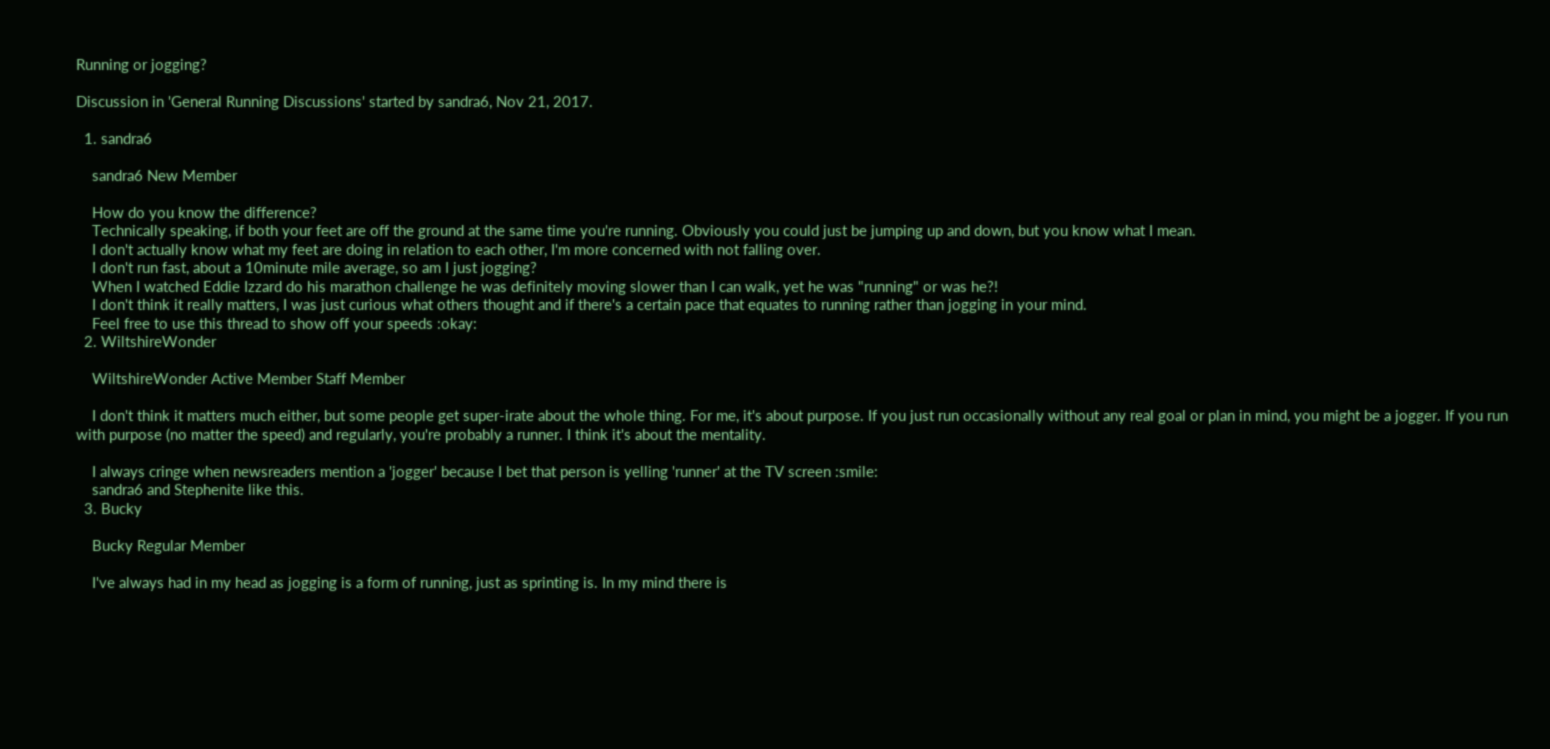Running or jogging?

Discussion in 'General Running Discussions' started by sandra6, Nov 21, 2017.

  1. sandra6

    sandra6 New Member

    How do you know the difference?
    Technically speaking, if both your feet are off the ground at the same time you're running. Obviously you could just be jumping up and down, but you know what I mean.
    I don't actually know what my feet are doing in relation to each other, I'm more concerned with not falling over.
    I don't run fast, about a 10minute mile average, so am I just jogging?
    When I watched Eddie Izzard do his marathon challenge he was definitely moving slower than I can walk, yet he was "running" or was he?!
    I don't think it really matters, I was just curious what others thought and if there's a certain pace that equates to running rather than jogging in your mind.
    Feel free to use this thread to show off your speeds :okay:
  2. WiltshireWonder

    WiltshireWonder Active Member Staff Member

    I don't think it matters much either, but some people get super-irate about the whole thing. For me, it's about purpose. If you just run occasionally without any real goal or plan in mind, you might be a jogger. If you run with purpose (no matter the speed) and regularly, you're probably a runner. I think it's about the mentality.

    I always cringe when newsreaders mention a 'jogger' because I bet that person is yelling 'runner' at the TV screen :smile:
    sandra6 and Stephenite like this.
  3. Bucky

    Bucky Regular Member

    I've always had in my head as jogging is a form of running, just as sprinting is. In my mind there is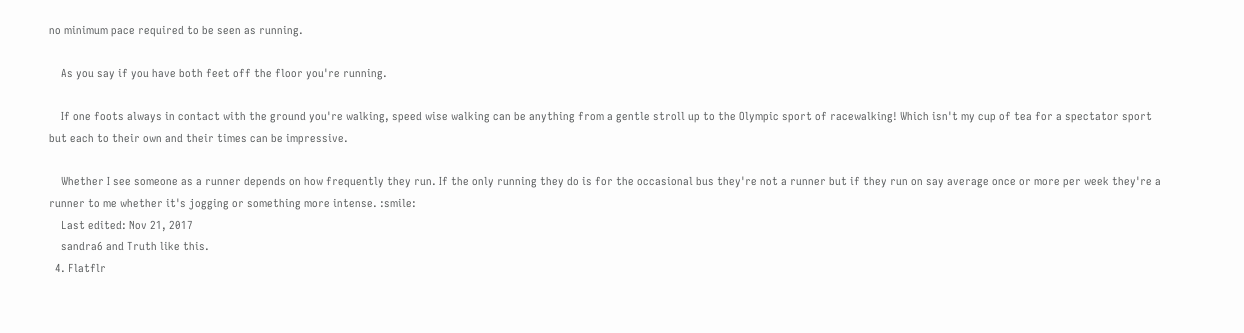no minimum pace required to be seen as running.

    As you say if you have both feet off the floor you're running.

    If one foots always in contact with the ground you're walking, speed wise walking can be anything from a gentle stroll up to the Olympic sport of racewalking! Which isn't my cup of tea for a spectator sport but each to their own and their times can be impressive.

    Whether I see someone as a runner depends on how frequently they run. If the only running they do is for the occasional bus they're not a runner but if they run on say average once or more per week they're a runner to me whether it's jogging or something more intense. :smile:
    Last edited: Nov 21, 2017
    sandra6 and Truth like this.
  4. Flatflr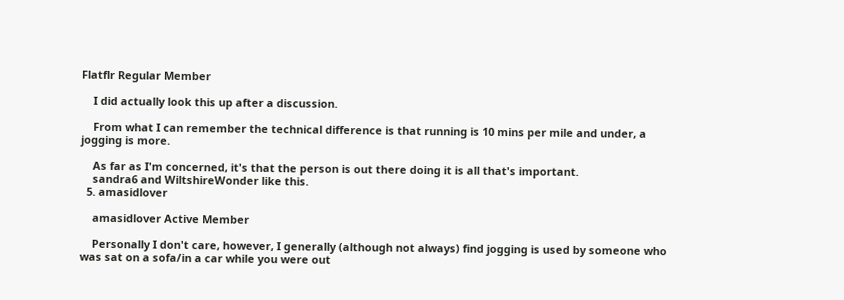Flatflr Regular Member

    I did actually look this up after a discussion.

    From what I can remember the technical difference is that running is 10 mins per mile and under, a jogging is more.

    As far as I'm concerned, it's that the person is out there doing it is all that's important.
    sandra6 and WiltshireWonder like this.
  5. amasidlover

    amasidlover Active Member

    Personally I don't care, however, I generally (although not always) find jogging is used by someone who was sat on a sofa/in a car while you were out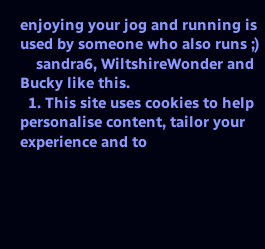enjoying your jog and running is used by someone who also runs ;)
    sandra6, WiltshireWonder and Bucky like this.
  1. This site uses cookies to help personalise content, tailor your experience and to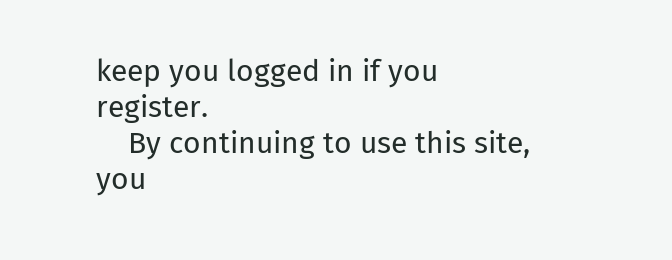keep you logged in if you register.
    By continuing to use this site, you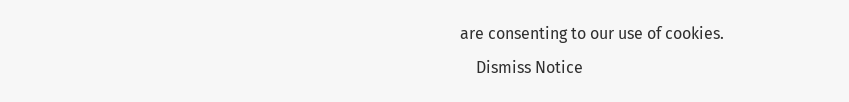are consenting to our use of cookies.
    Dismiss Notice